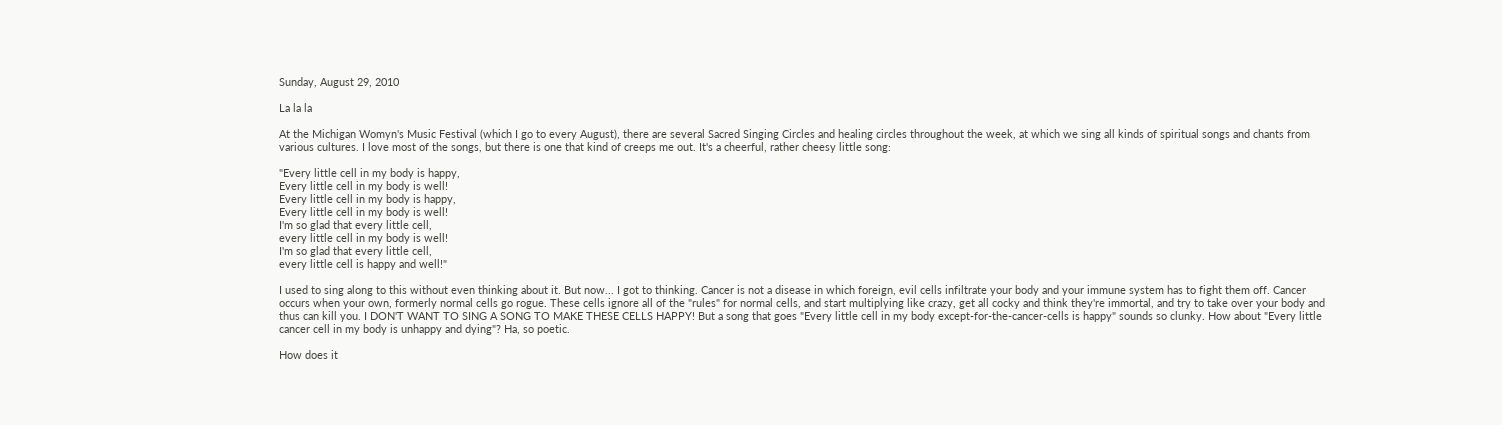Sunday, August 29, 2010

La la la

At the Michigan Womyn's Music Festival (which I go to every August), there are several Sacred Singing Circles and healing circles throughout the week, at which we sing all kinds of spiritual songs and chants from various cultures. I love most of the songs, but there is one that kind of creeps me out. It's a cheerful, rather cheesy little song:

"Every little cell in my body is happy,
Every little cell in my body is well!
Every little cell in my body is happy,
Every little cell in my body is well!
I'm so glad that every little cell,
every little cell in my body is well!
I'm so glad that every little cell,
every little cell is happy and well!"

I used to sing along to this without even thinking about it. But now... I got to thinking. Cancer is not a disease in which foreign, evil cells infiltrate your body and your immune system has to fight them off. Cancer occurs when your own, formerly normal cells go rogue. These cells ignore all of the "rules" for normal cells, and start multiplying like crazy, get all cocky and think they're immortal, and try to take over your body and thus can kill you. I DON'T WANT TO SING A SONG TO MAKE THESE CELLS HAPPY! But a song that goes "Every little cell in my body except-for-the-cancer-cells is happy" sounds so clunky. How about "Every little cancer cell in my body is unhappy and dying"? Ha, so poetic.

How does it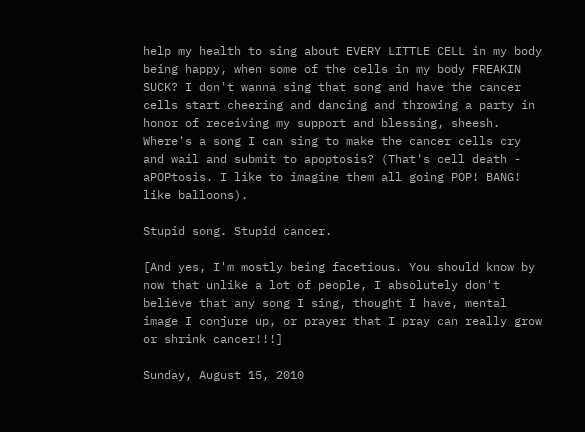help my health to sing about EVERY LITTLE CELL in my body being happy, when some of the cells in my body FREAKIN SUCK? I don't wanna sing that song and have the cancer cells start cheering and dancing and throwing a party in honor of receiving my support and blessing, sheesh. Where's a song I can sing to make the cancer cells cry and wail and submit to apoptosis? (That's cell death - aPOPtosis. I like to imagine them all going POP! BANG! like balloons).

Stupid song. Stupid cancer.

[And yes, I'm mostly being facetious. You should know by now that unlike a lot of people, I absolutely don't believe that any song I sing, thought I have, mental image I conjure up, or prayer that I pray can really grow or shrink cancer!!!]

Sunday, August 15, 2010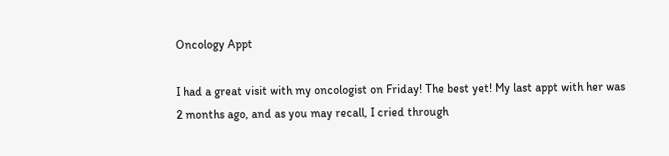Oncology Appt

I had a great visit with my oncologist on Friday! The best yet! My last appt with her was 2 months ago, and as you may recall, I cried through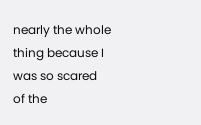nearly the whole thing because I was so scared of the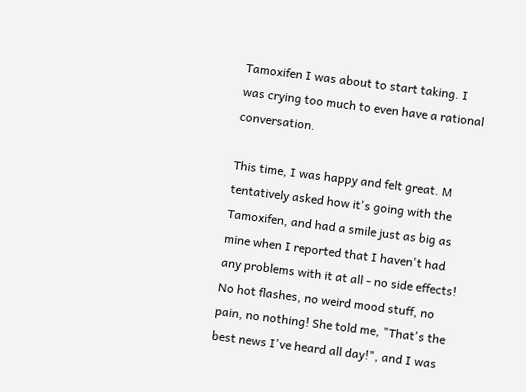Tamoxifen I was about to start taking. I was crying too much to even have a rational conversation.

This time, I was happy and felt great. M tentatively asked how it's going with the Tamoxifen, and had a smile just as big as mine when I reported that I haven't had any problems with it at all - no side effects! No hot flashes, no weird mood stuff, no pain, no nothing! She told me, "That's the best news I've heard all day!", and I was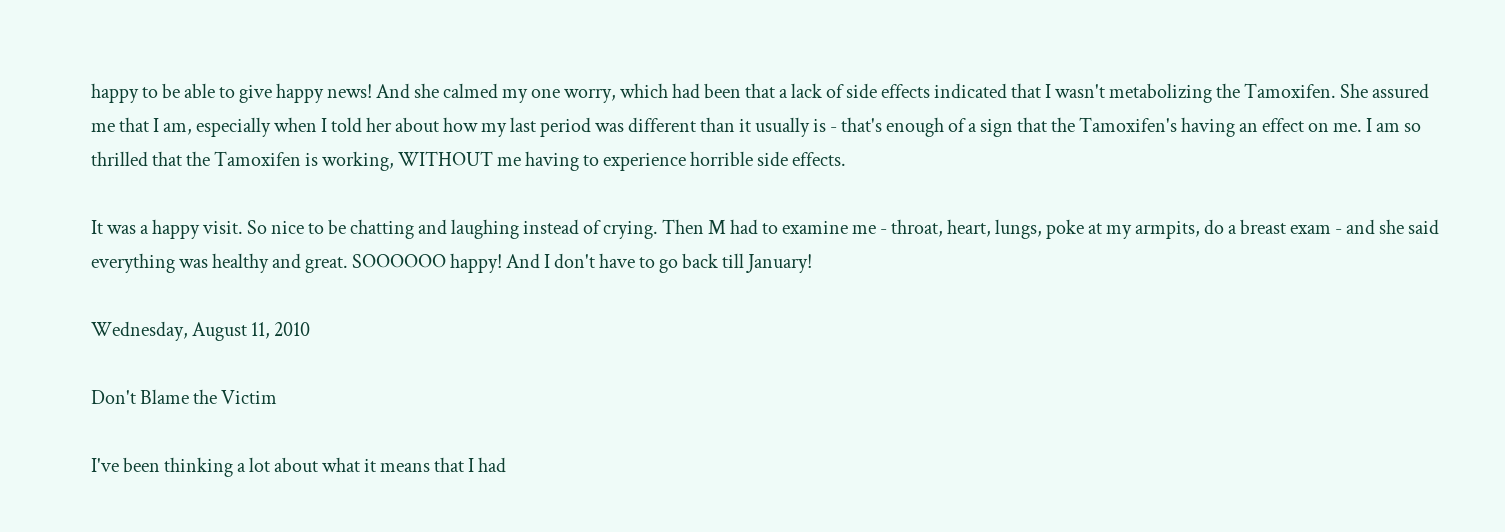happy to be able to give happy news! And she calmed my one worry, which had been that a lack of side effects indicated that I wasn't metabolizing the Tamoxifen. She assured me that I am, especially when I told her about how my last period was different than it usually is - that's enough of a sign that the Tamoxifen's having an effect on me. I am so thrilled that the Tamoxifen is working, WITHOUT me having to experience horrible side effects.

It was a happy visit. So nice to be chatting and laughing instead of crying. Then M had to examine me - throat, heart, lungs, poke at my armpits, do a breast exam - and she said everything was healthy and great. SOOOOOO happy! And I don't have to go back till January!

Wednesday, August 11, 2010

Don't Blame the Victim

I've been thinking a lot about what it means that I had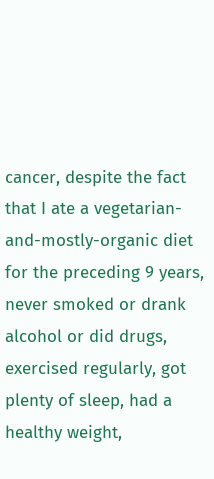cancer, despite the fact that I ate a vegetarian-and-mostly-organic diet for the preceding 9 years, never smoked or drank alcohol or did drugs, exercised regularly, got plenty of sleep, had a healthy weight,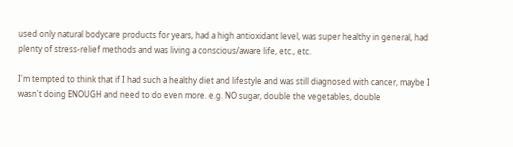used only natural bodycare products for years, had a high antioxidant level, was super healthy in general, had plenty of stress-relief methods and was living a conscious/aware life, etc., etc.

I'm tempted to think that if I had such a healthy diet and lifestyle and was still diagnosed with cancer, maybe I wasn't doing ENOUGH and need to do even more. e.g. NO sugar, double the vegetables, double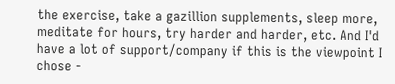the exercise, take a gazillion supplements, sleep more, meditate for hours, try harder and harder, etc. And I'd have a lot of support/company if this is the viewpoint I chose -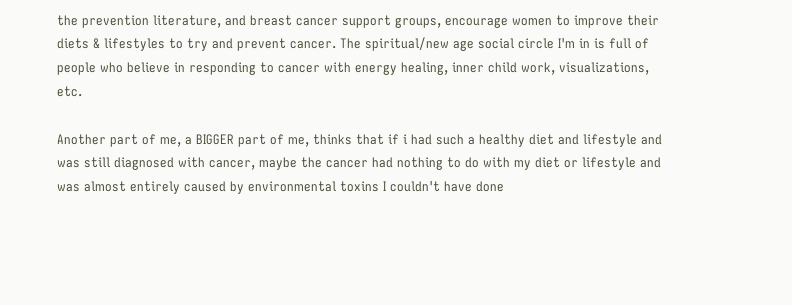the prevention literature, and breast cancer support groups, encourage women to improve their diets & lifestyles to try and prevent cancer. The spiritual/new age social circle I'm in is full of people who believe in responding to cancer with energy healing, inner child work, visualizations, etc.

Another part of me, a BIGGER part of me, thinks that if i had such a healthy diet and lifestyle and was still diagnosed with cancer, maybe the cancer had nothing to do with my diet or lifestyle and was almost entirely caused by environmental toxins I couldn't have done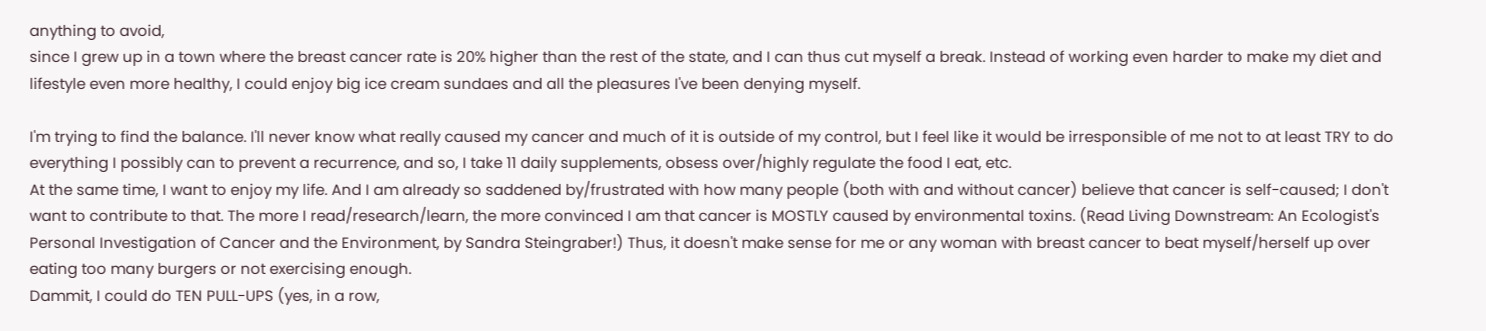anything to avoid,
since I grew up in a town where the breast cancer rate is 20% higher than the rest of the state, and I can thus cut myself a break. Instead of working even harder to make my diet and lifestyle even more healthy, I could enjoy big ice cream sundaes and all the pleasures I've been denying myself.

I'm trying to find the balance. I'll never know what really caused my cancer and much of it is outside of my control, but I feel like it would be irresponsible of me not to at least TRY to do everything I possibly can to prevent a recurrence, and so, I take 11 daily supplements, obsess over/highly regulate the food I eat, etc.
At the same time, I want to enjoy my life. And I am already so saddened by/frustrated with how many people (both with and without cancer) believe that cancer is self-caused; I don't want to contribute to that. The more I read/research/learn, the more convinced I am that cancer is MOSTLY caused by environmental toxins. (Read Living Downstream: An Ecologist's Personal Investigation of Cancer and the Environment, by Sandra Steingraber!) Thus, it doesn't make sense for me or any woman with breast cancer to beat myself/herself up over eating too many burgers or not exercising enough.
Dammit, I could do TEN PULL-UPS (yes, in a row,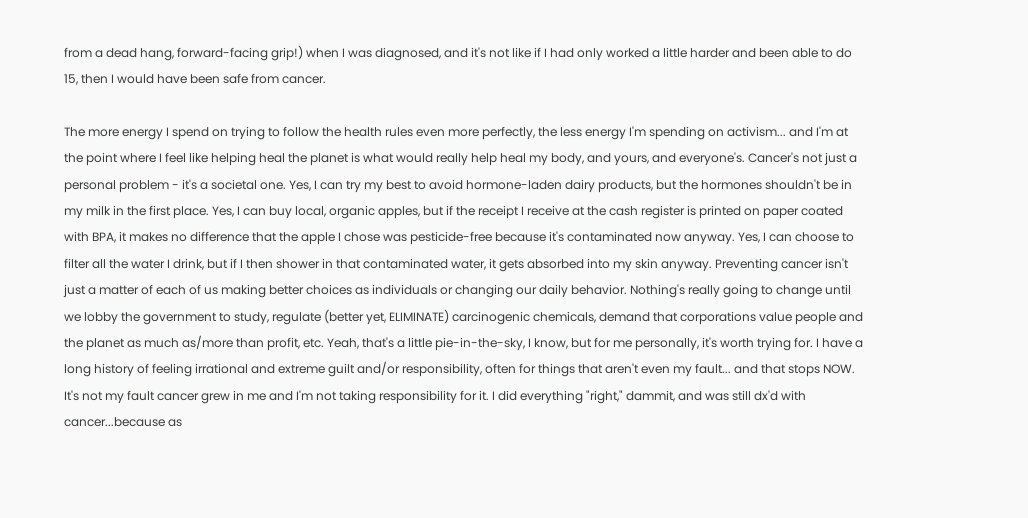from a dead hang, forward-facing grip!) when I was diagnosed, and it's not like if I had only worked a little harder and been able to do 15, then I would have been safe from cancer.

The more energy I spend on trying to follow the health rules even more perfectly, the less energy I'm spending on activism... and I'm at the point where I feel like helping heal the planet is what would really help heal my body, and yours, and everyone's. Cancer's not just a personal problem - it's a societal one. Yes, I can try my best to avoid hormone-laden dairy products, but the hormones shouldn't be in my milk in the first place. Yes, I can buy local, organic apples, but if the receipt I receive at the cash register is printed on paper coated with BPA, it makes no difference that the apple I chose was pesticide-free because it's contaminated now anyway. Yes, I can choose to filter all the water I drink, but if I then shower in that contaminated water, it gets absorbed into my skin anyway. Preventing cancer isn't just a matter of each of us making better choices as individuals or changing our daily behavior. Nothing's really going to change until we lobby the government to study, regulate (better yet, ELIMINATE) carcinogenic chemicals, demand that corporations value people and the planet as much as/more than profit, etc. Yeah, that's a little pie-in-the-sky, I know, but for me personally, it's worth trying for. I have a long history of feeling irrational and extreme guilt and/or responsibility, often for things that aren't even my fault... and that stops NOW. It's not my fault cancer grew in me and I'm not taking responsibility for it. I did everything "right," dammit, and was still dx'd with cancer...because as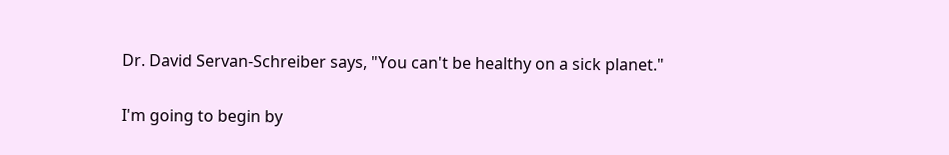Dr. David Servan-Schreiber says, "You can't be healthy on a sick planet."

I'm going to begin by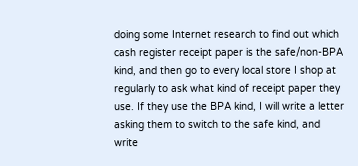doing some Internet research to find out which cash register receipt paper is the safe/non-BPA kind, and then go to every local store I shop at regularly to ask what kind of receipt paper they use. If they use the BPA kind, I will write a letter asking them to switch to the safe kind, and write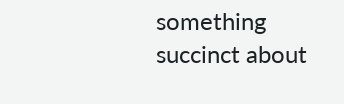something succinct about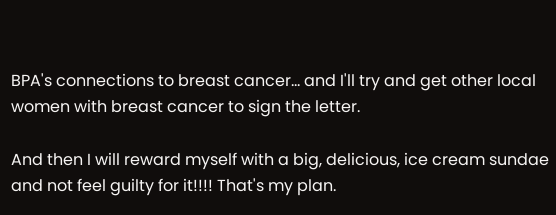BPA's connections to breast cancer... and I'll try and get other local women with breast cancer to sign the letter.

And then I will reward myself with a big, delicious, ice cream sundae and not feel guilty for it!!!! That's my plan.